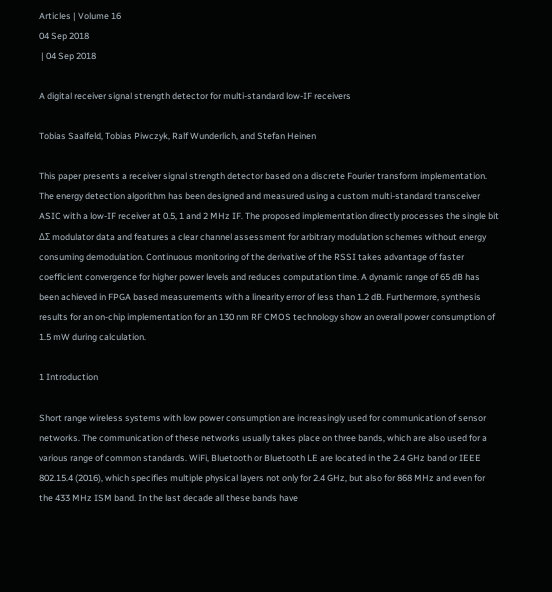Articles | Volume 16
04 Sep 2018
 | 04 Sep 2018

A digital receiver signal strength detector for multi-standard low-IF receivers

Tobias Saalfeld, Tobias Piwczyk, Ralf Wunderlich, and Stefan Heinen

This paper presents a receiver signal strength detector based on a discrete Fourier transform implementation. The energy detection algorithm has been designed and measured using a custom multi-standard transceiver ASIC with a low-IF receiver at 0.5, 1 and 2 MHz IF. The proposed implementation directly processes the single bit ΔΣ modulator data and features a clear channel assessment for arbitrary modulation schemes without energy consuming demodulation. Continuous monitoring of the derivative of the RSSI takes advantage of faster coefficient convergence for higher power levels and reduces computation time. A dynamic range of 65 dB has been achieved in FPGA based measurements with a linearity error of less than 1.2 dB. Furthermore, synthesis results for an on-chip implementation for an 130 nm RF CMOS technology show an overall power consumption of 1.5 mW during calculation.

1 Introduction

Short range wireless systems with low power consumption are increasingly used for communication of sensor networks. The communication of these networks usually takes place on three bands, which are also used for a various range of common standards. WiFi, Bluetooth or Bluetooth LE are located in the 2.4 GHz band or IEEE 802.15.4 (2016), which specifies multiple physical layers not only for 2.4 GHz, but also for 868 MHz and even for the 433 MHz ISM band. In the last decade all these bands have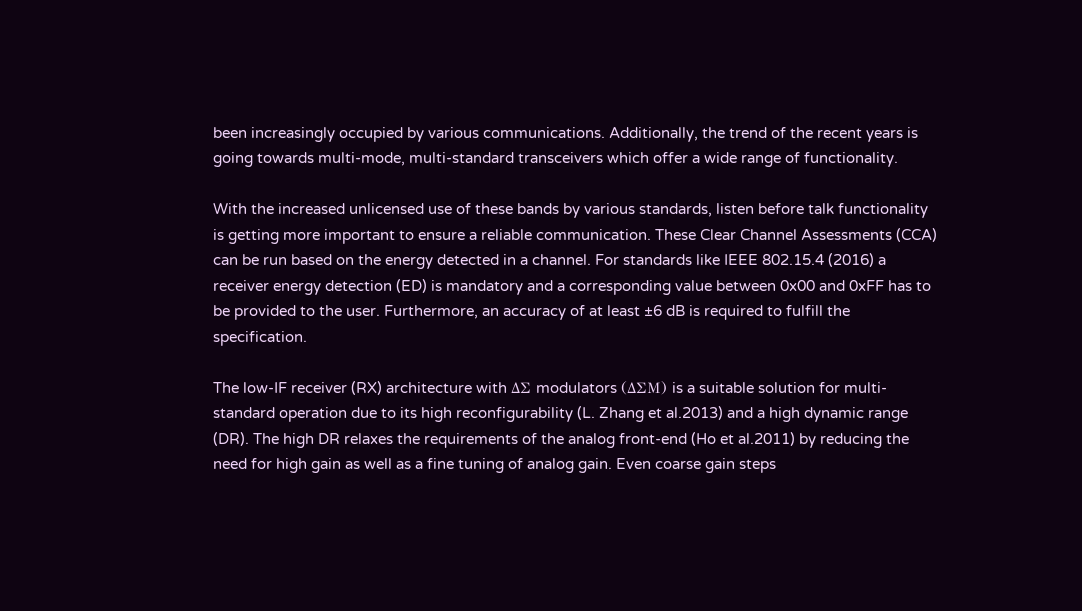been increasingly occupied by various communications. Additionally, the trend of the recent years is going towards multi-mode, multi-standard transceivers which offer a wide range of functionality.

With the increased unlicensed use of these bands by various standards, listen before talk functionality is getting more important to ensure a reliable communication. These Clear Channel Assessments (CCA) can be run based on the energy detected in a channel. For standards like IEEE 802.15.4 (2016) a receiver energy detection (ED) is mandatory and a corresponding value between 0x00 and 0xFF has to be provided to the user. Furthermore, an accuracy of at least ±6 dB is required to fulfill the specification.

The low-IF receiver (RX) architecture with ΔΣ modulators (ΔΣM) is a suitable solution for multi-standard operation due to its high reconfigurability (L. Zhang et al.2013) and a high dynamic range (DR). The high DR relaxes the requirements of the analog front-end (Ho et al.2011) by reducing the need for high gain as well as a fine tuning of analog gain. Even coarse gain steps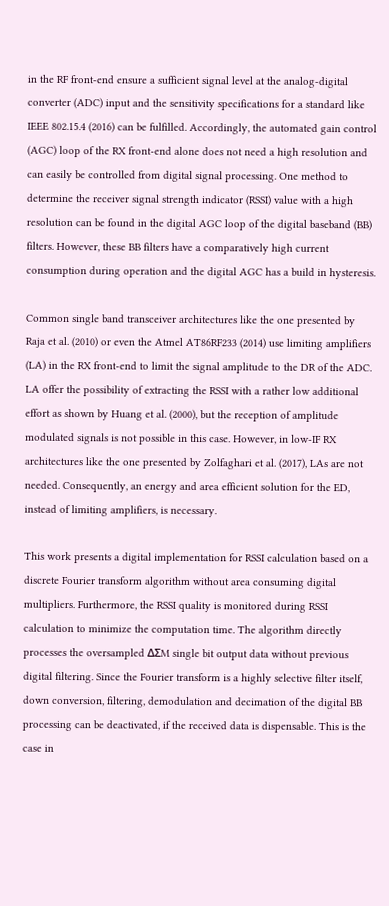in the RF front-end ensure a sufficient signal level at the analog-digital converter (ADC) input and the sensitivity specifications for a standard like IEEE 802.15.4 (2016) can be fulfilled. Accordingly, the automated gain control (AGC) loop of the RX front-end alone does not need a high resolution and can easily be controlled from digital signal processing. One method to determine the receiver signal strength indicator (RSSI) value with a high resolution can be found in the digital AGC loop of the digital baseband (BB) filters. However, these BB filters have a comparatively high current consumption during operation and the digital AGC has a build in hysteresis.

Common single band transceiver architectures like the one presented by Raja et al. (2010) or even the Atmel AT86RF233 (2014) use limiting amplifiers (LA) in the RX front-end to limit the signal amplitude to the DR of the ADC. LA offer the possibility of extracting the RSSI with a rather low additional effort as shown by Huang et al. (2000), but the reception of amplitude modulated signals is not possible in this case. However, in low-IF RX architectures like the one presented by Zolfaghari et al. (2017), LAs are not needed. Consequently, an energy and area efficient solution for the ED, instead of limiting amplifiers, is necessary.

This work presents a digital implementation for RSSI calculation based on a discrete Fourier transform algorithm without area consuming digital multipliers. Furthermore, the RSSI quality is monitored during RSSI calculation to minimize the computation time. The algorithm directly processes the oversampled ΔΣM single bit output data without previous digital filtering. Since the Fourier transform is a highly selective filter itself, down conversion, filtering, demodulation and decimation of the digital BB processing can be deactivated, if the received data is dispensable. This is the case in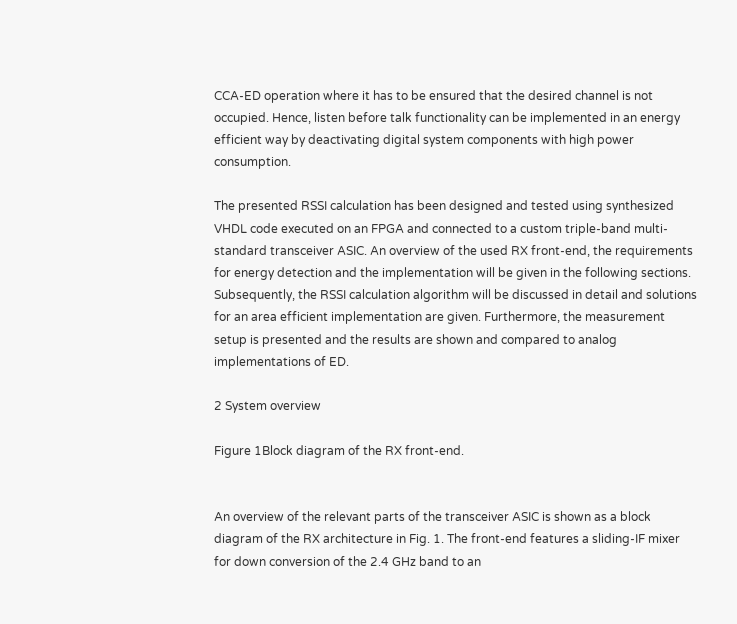CCA-ED operation where it has to be ensured that the desired channel is not occupied. Hence, listen before talk functionality can be implemented in an energy efficient way by deactivating digital system components with high power consumption.

The presented RSSI calculation has been designed and tested using synthesized VHDL code executed on an FPGA and connected to a custom triple-band multi-standard transceiver ASIC. An overview of the used RX front-end, the requirements for energy detection and the implementation will be given in the following sections. Subsequently, the RSSI calculation algorithm will be discussed in detail and solutions for an area efficient implementation are given. Furthermore, the measurement setup is presented and the results are shown and compared to analog implementations of ED.

2 System overview

Figure 1Block diagram of the RX front-end.


An overview of the relevant parts of the transceiver ASIC is shown as a block diagram of the RX architecture in Fig. 1. The front-end features a sliding-IF mixer for down conversion of the 2.4 GHz band to an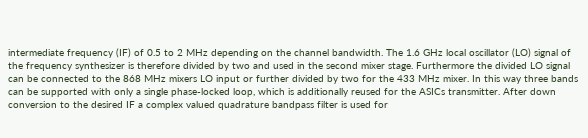intermediate frequency (IF) of 0.5 to 2 MHz depending on the channel bandwidth. The 1.6 GHz local oscillator (LO) signal of the frequency synthesizer is therefore divided by two and used in the second mixer stage. Furthermore the divided LO signal can be connected to the 868 MHz mixers LO input or further divided by two for the 433 MHz mixer. In this way three bands can be supported with only a single phase-locked loop, which is additionally reused for the ASICs transmitter. After down conversion to the desired IF a complex valued quadrature bandpass filter is used for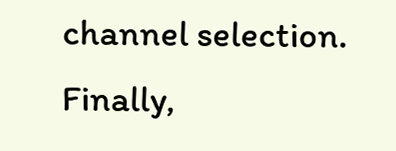channel selection. Finally,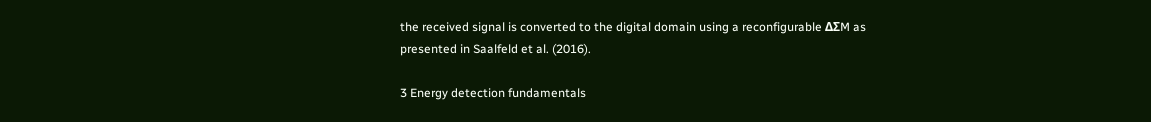the received signal is converted to the digital domain using a reconfigurable ΔΣM as presented in Saalfeld et al. (2016).

3 Energy detection fundamentals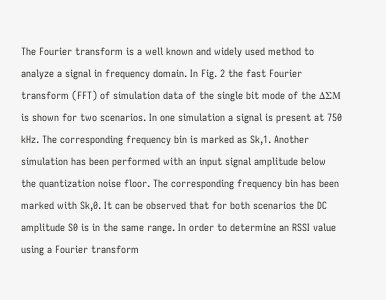The Fourier transform is a well known and widely used method to analyze a signal in frequency domain. In Fig. 2 the fast Fourier transform (FFT) of simulation data of the single bit mode of the ΔΣM is shown for two scenarios. In one simulation a signal is present at 750 kHz. The corresponding frequency bin is marked as Sk,1. Another simulation has been performed with an input signal amplitude below the quantization noise floor. The corresponding frequency bin has been marked with Sk,0. It can be observed that for both scenarios the DC amplitude S0 is in the same range. In order to determine an RSSI value using a Fourier transform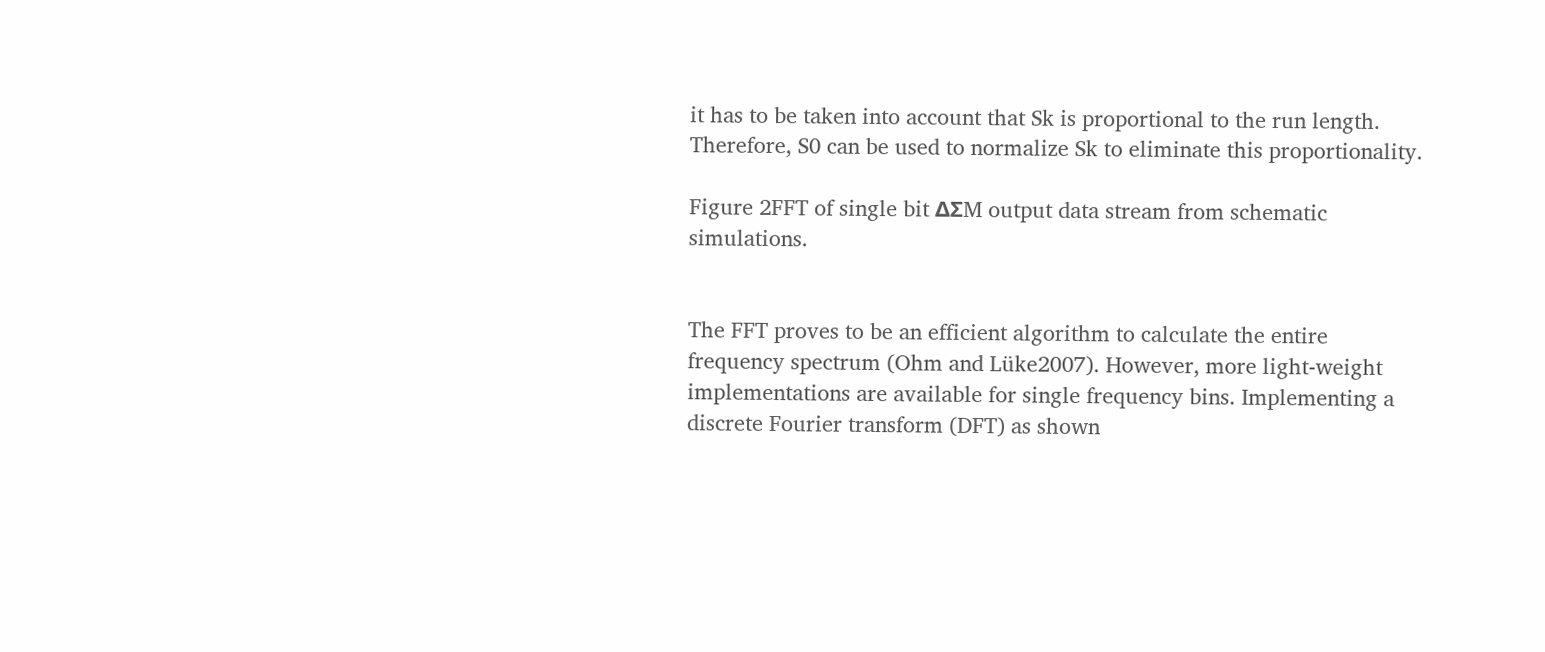it has to be taken into account that Sk is proportional to the run length. Therefore, S0 can be used to normalize Sk to eliminate this proportionality.

Figure 2FFT of single bit ΔΣM output data stream from schematic simulations.


The FFT proves to be an efficient algorithm to calculate the entire frequency spectrum (Ohm and Lüke2007). However, more light-weight implementations are available for single frequency bins. Implementing a discrete Fourier transform (DFT) as shown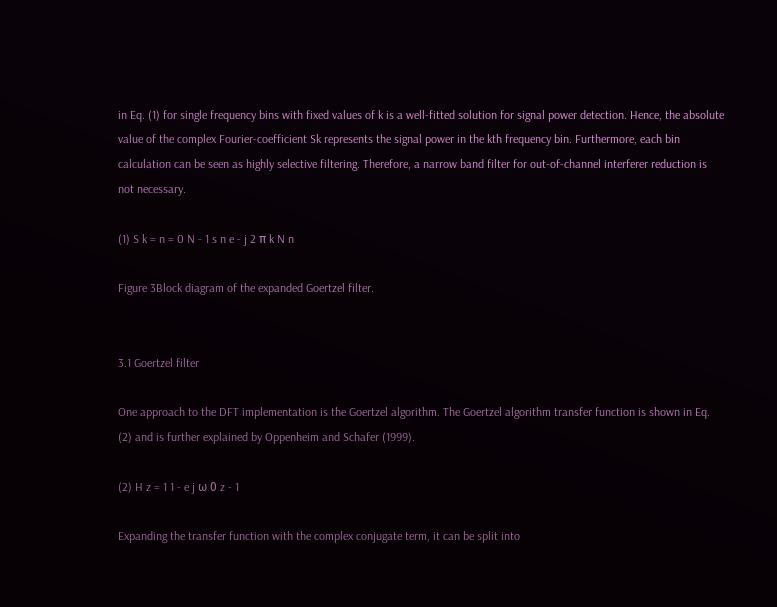in Eq. (1) for single frequency bins with fixed values of k is a well-fitted solution for signal power detection. Hence, the absolute value of the complex Fourier-coefficient Sk represents the signal power in the kth frequency bin. Furthermore, each bin calculation can be seen as highly selective filtering. Therefore, a narrow band filter for out-of-channel interferer reduction is not necessary.

(1) S k = n = 0 N - 1 s n e - j 2 π k N n

Figure 3Block diagram of the expanded Goertzel filter.


3.1 Goertzel filter

One approach to the DFT implementation is the Goertzel algorithm. The Goertzel algorithm transfer function is shown in Eq. (2) and is further explained by Oppenheim and Schafer (1999).

(2) H z = 1 1 - e j ω 0 z - 1

Expanding the transfer function with the complex conjugate term, it can be split into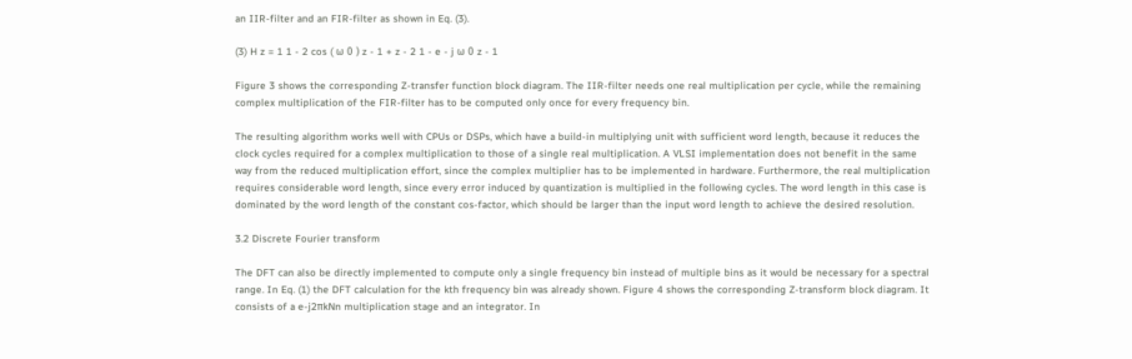an IIR-filter and an FIR-filter as shown in Eq. (3).

(3) H z = 1 1 - 2 cos ( ω 0 ) z - 1 + z - 2 1 - e - j ω 0 z - 1

Figure 3 shows the corresponding Z-transfer function block diagram. The IIR-filter needs one real multiplication per cycle, while the remaining complex multiplication of the FIR-filter has to be computed only once for every frequency bin.

The resulting algorithm works well with CPUs or DSPs, which have a build-in multiplying unit with sufficient word length, because it reduces the clock cycles required for a complex multiplication to those of a single real multiplication. A VLSI implementation does not benefit in the same way from the reduced multiplication effort, since the complex multiplier has to be implemented in hardware. Furthermore, the real multiplication requires considerable word length, since every error induced by quantization is multiplied in the following cycles. The word length in this case is dominated by the word length of the constant cos-factor, which should be larger than the input word length to achieve the desired resolution.

3.2 Discrete Fourier transform

The DFT can also be directly implemented to compute only a single frequency bin instead of multiple bins as it would be necessary for a spectral range. In Eq. (1) the DFT calculation for the kth frequency bin was already shown. Figure 4 shows the corresponding Z-transform block diagram. It consists of a e-j2πkNn multiplication stage and an integrator. In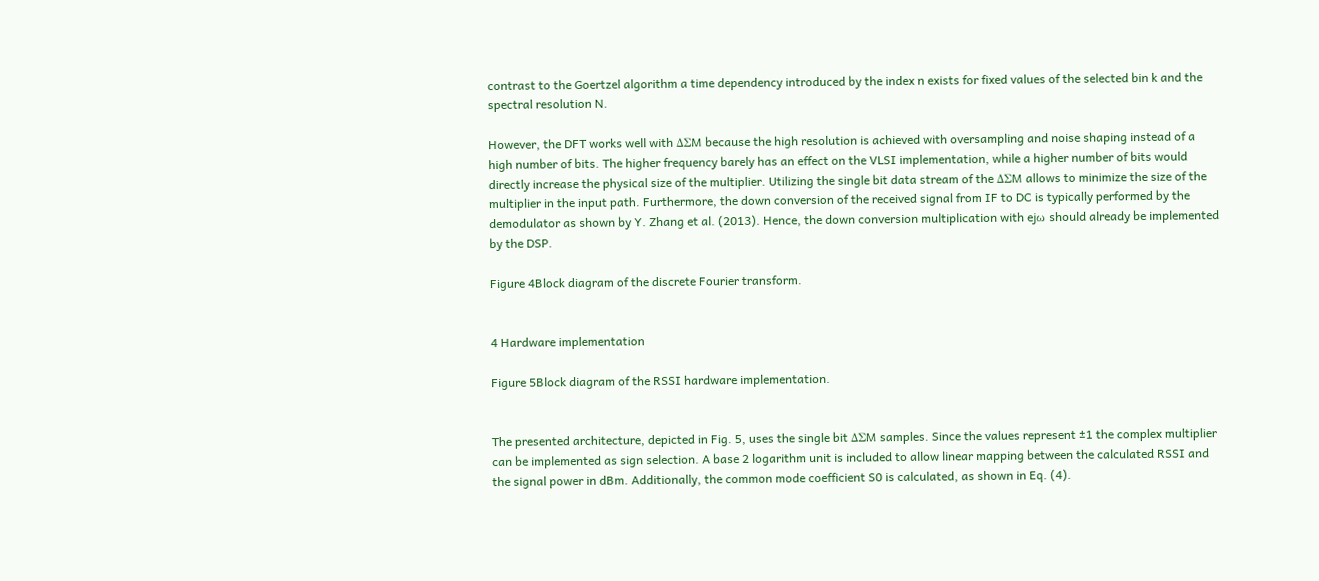contrast to the Goertzel algorithm a time dependency introduced by the index n exists for fixed values of the selected bin k and the spectral resolution N.

However, the DFT works well with ΔΣM because the high resolution is achieved with oversampling and noise shaping instead of a high number of bits. The higher frequency barely has an effect on the VLSI implementation, while a higher number of bits would directly increase the physical size of the multiplier. Utilizing the single bit data stream of the ΔΣM allows to minimize the size of the multiplier in the input path. Furthermore, the down conversion of the received signal from IF to DC is typically performed by the demodulator as shown by Y. Zhang et al. (2013). Hence, the down conversion multiplication with ejω should already be implemented by the DSP.

Figure 4Block diagram of the discrete Fourier transform.


4 Hardware implementation

Figure 5Block diagram of the RSSI hardware implementation.


The presented architecture, depicted in Fig. 5, uses the single bit ΔΣM samples. Since the values represent ±1 the complex multiplier can be implemented as sign selection. A base 2 logarithm unit is included to allow linear mapping between the calculated RSSI and the signal power in dBm. Additionally, the common mode coefficient S0 is calculated, as shown in Eq. (4).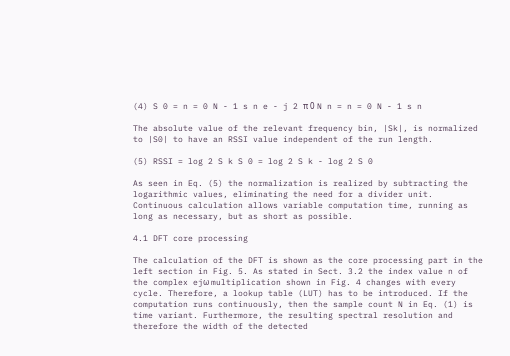(4) S 0 = n = 0 N - 1 s n e - j 2 π 0 N n = n = 0 N - 1 s n

The absolute value of the relevant frequency bin, |Sk|, is normalized to |S0| to have an RSSI value independent of the run length.

(5) RSSI = log 2 S k S 0 = log 2 S k - log 2 S 0

As seen in Eq. (5) the normalization is realized by subtracting the logarithmic values, eliminating the need for a divider unit. Continuous calculation allows variable computation time, running as long as necessary, but as short as possible.

4.1 DFT core processing

The calculation of the DFT is shown as the core processing part in the left section in Fig. 5. As stated in Sect. 3.2 the index value n of the complex ejω multiplication shown in Fig. 4 changes with every cycle. Therefore, a lookup table (LUT) has to be introduced. If the computation runs continuously, then the sample count N in Eq. (1) is time variant. Furthermore, the resulting spectral resolution and therefore the width of the detected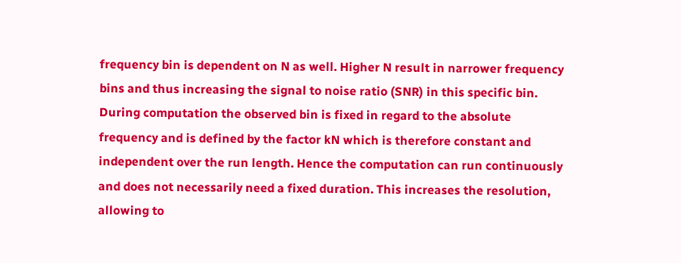frequency bin is dependent on N as well. Higher N result in narrower frequency bins and thus increasing the signal to noise ratio (SNR) in this specific bin. During computation the observed bin is fixed in regard to the absolute frequency and is defined by the factor kN which is therefore constant and independent over the run length. Hence the computation can run continuously and does not necessarily need a fixed duration. This increases the resolution, allowing to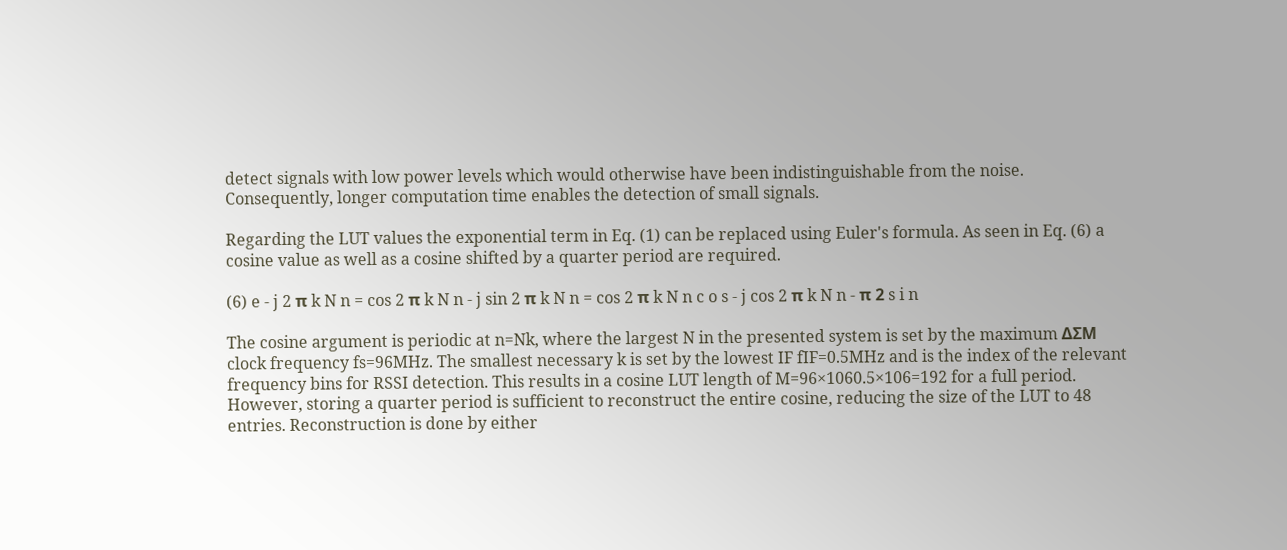detect signals with low power levels which would otherwise have been indistinguishable from the noise. Consequently, longer computation time enables the detection of small signals.

Regarding the LUT values the exponential term in Eq. (1) can be replaced using Euler's formula. As seen in Eq. (6) a cosine value as well as a cosine shifted by a quarter period are required.

(6) e - j 2 π k N n = cos 2 π k N n - j sin 2 π k N n = cos 2 π k N n c o s - j cos 2 π k N n - π 2 s i n

The cosine argument is periodic at n=Nk, where the largest N in the presented system is set by the maximum ΔΣM clock frequency fs=96MHz. The smallest necessary k is set by the lowest IF fIF=0.5MHz and is the index of the relevant frequency bins for RSSI detection. This results in a cosine LUT length of M=96×1060.5×106=192 for a full period. However, storing a quarter period is sufficient to reconstruct the entire cosine, reducing the size of the LUT to 48 entries. Reconstruction is done by either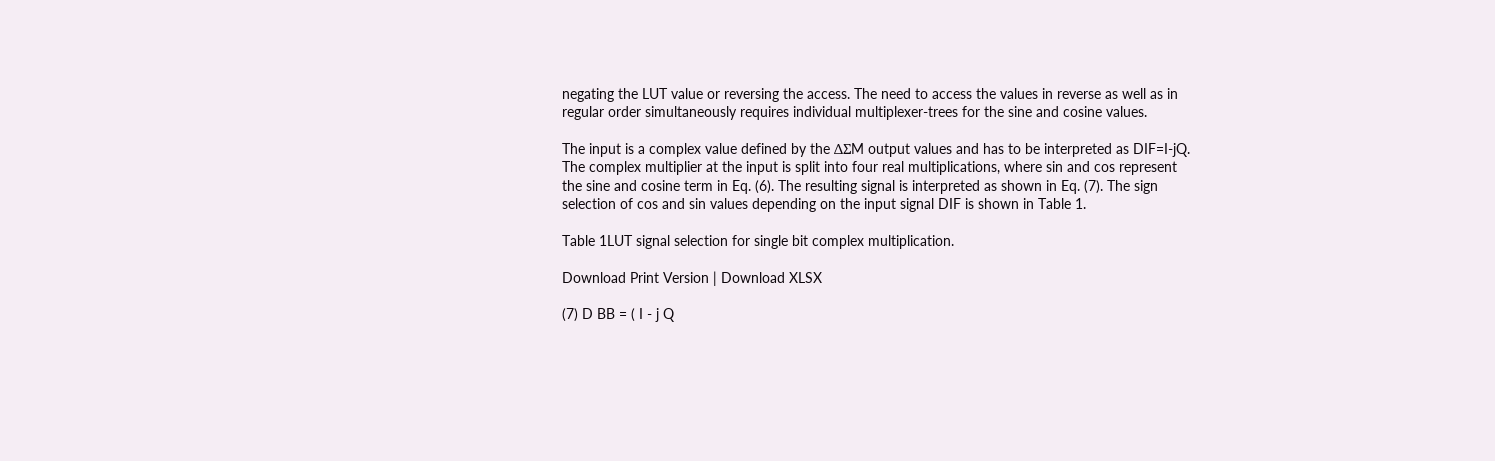negating the LUT value or reversing the access. The need to access the values in reverse as well as in regular order simultaneously requires individual multiplexer-trees for the sine and cosine values.

The input is a complex value defined by the ΔΣM output values and has to be interpreted as DIF=I-jQ. The complex multiplier at the input is split into four real multiplications, where sin and cos represent the sine and cosine term in Eq. (6). The resulting signal is interpreted as shown in Eq. (7). The sign selection of cos and sin values depending on the input signal DIF is shown in Table 1.

Table 1LUT signal selection for single bit complex multiplication.

Download Print Version | Download XLSX

(7) D BB = ( I - j Q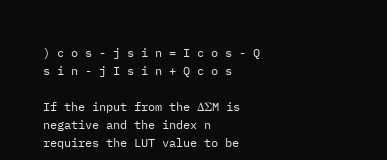) c o s - j s i n = I c o s - Q s i n - j I s i n + Q c o s

If the input from the ΔΣM is negative and the index n requires the LUT value to be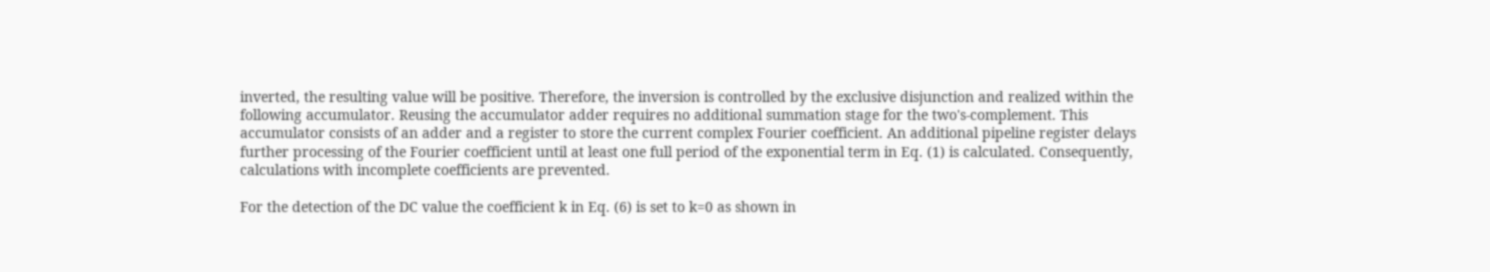inverted, the resulting value will be positive. Therefore, the inversion is controlled by the exclusive disjunction and realized within the following accumulator. Reusing the accumulator adder requires no additional summation stage for the two's-complement. This accumulator consists of an adder and a register to store the current complex Fourier coefficient. An additional pipeline register delays further processing of the Fourier coefficient until at least one full period of the exponential term in Eq. (1) is calculated. Consequently, calculations with incomplete coefficients are prevented.

For the detection of the DC value the coefficient k in Eq. (6) is set to k=0 as shown in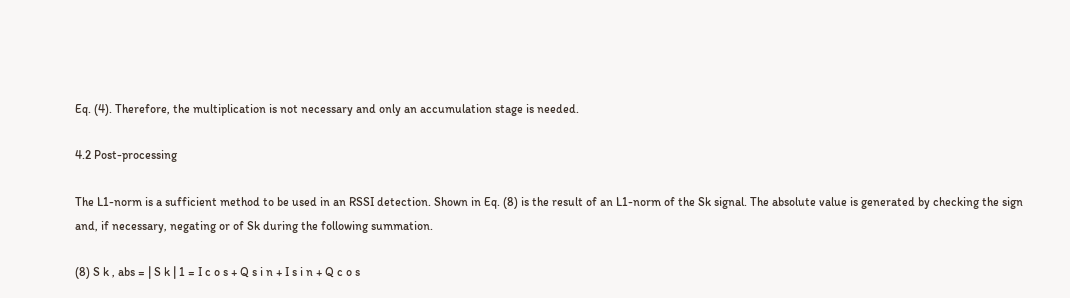Eq. (4). Therefore, the multiplication is not necessary and only an accumulation stage is needed.

4.2 Post-processing

The L1-norm is a sufficient method to be used in an RSSI detection. Shown in Eq. (8) is the result of an L1-norm of the Sk signal. The absolute value is generated by checking the sign and, if necessary, negating or of Sk during the following summation.

(8) S k , abs = | S k | 1 = I c o s + Q s i n + I s i n + Q c o s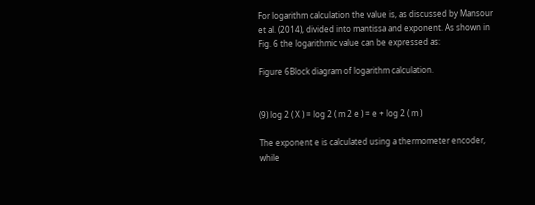For logarithm calculation the value is, as discussed by Mansour et al. (2014), divided into mantissa and exponent. As shown in Fig. 6 the logarithmic value can be expressed as:

Figure 6Block diagram of logarithm calculation.


(9) log 2 ( X ) = log 2 ( m 2 e ) = e + log 2 ( m )

The exponent e is calculated using a thermometer encoder, while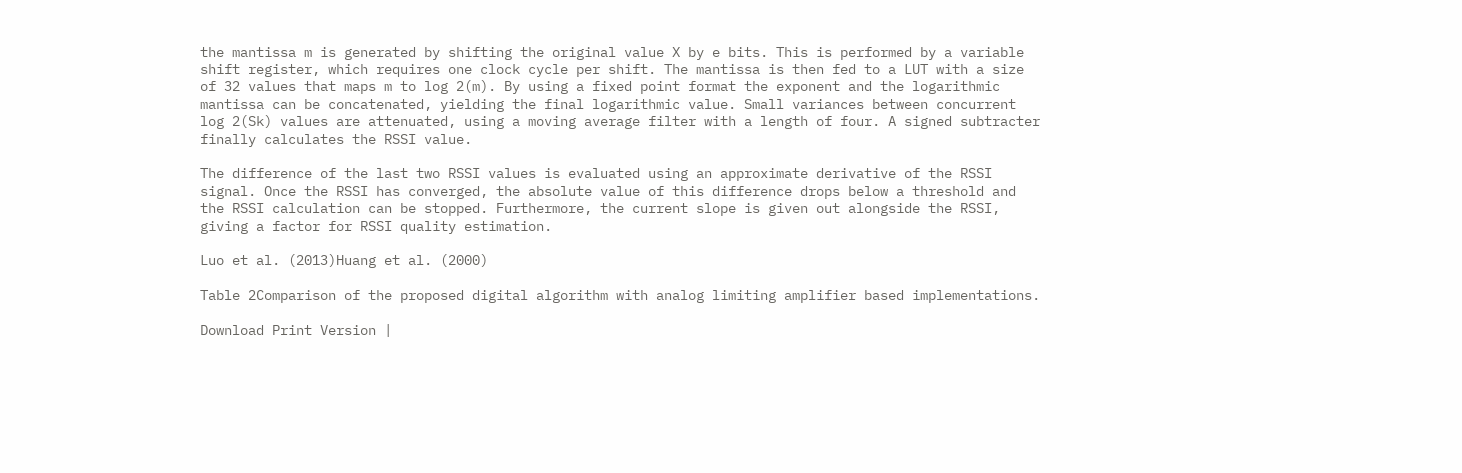the mantissa m is generated by shifting the original value X by e bits. This is performed by a variable shift register, which requires one clock cycle per shift. The mantissa is then fed to a LUT with a size of 32 values that maps m to log 2(m). By using a fixed point format the exponent and the logarithmic mantissa can be concatenated, yielding the final logarithmic value. Small variances between concurrent log 2(Sk) values are attenuated, using a moving average filter with a length of four. A signed subtracter finally calculates the RSSI value.

The difference of the last two RSSI values is evaluated using an approximate derivative of the RSSI signal. Once the RSSI has converged, the absolute value of this difference drops below a threshold and the RSSI calculation can be stopped. Furthermore, the current slope is given out alongside the RSSI, giving a factor for RSSI quality estimation.

Luo et al. (2013)Huang et al. (2000)

Table 2Comparison of the proposed digital algorithm with analog limiting amplifier based implementations.

Download Print Version |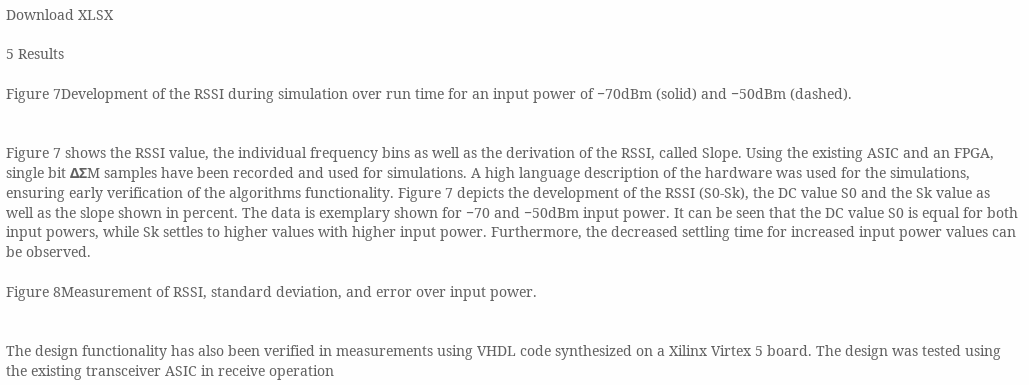Download XLSX

5 Results

Figure 7Development of the RSSI during simulation over run time for an input power of −70dBm (solid) and −50dBm (dashed).


Figure 7 shows the RSSI value, the individual frequency bins as well as the derivation of the RSSI, called Slope. Using the existing ASIC and an FPGA, single bit ΔΣM samples have been recorded and used for simulations. A high language description of the hardware was used for the simulations, ensuring early verification of the algorithms functionality. Figure 7 depicts the development of the RSSI (S0-Sk), the DC value S0 and the Sk value as well as the slope shown in percent. The data is exemplary shown for −70 and −50dBm input power. It can be seen that the DC value S0 is equal for both input powers, while Sk settles to higher values with higher input power. Furthermore, the decreased settling time for increased input power values can be observed.

Figure 8Measurement of RSSI, standard deviation, and error over input power.


The design functionality has also been verified in measurements using VHDL code synthesized on a Xilinx Virtex 5 board. The design was tested using the existing transceiver ASIC in receive operation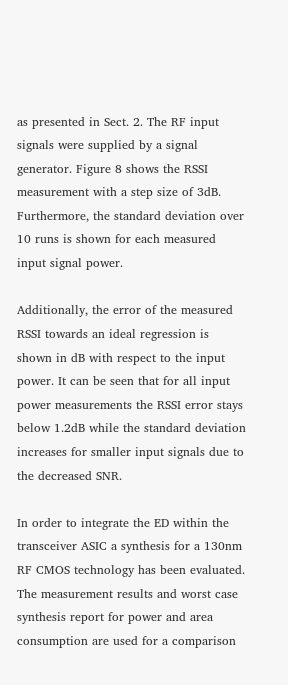as presented in Sect. 2. The RF input signals were supplied by a signal generator. Figure 8 shows the RSSI measurement with a step size of 3dB. Furthermore, the standard deviation over 10 runs is shown for each measured input signal power.

Additionally, the error of the measured RSSI towards an ideal regression is shown in dB with respect to the input power. It can be seen that for all input power measurements the RSSI error stays below 1.2dB while the standard deviation increases for smaller input signals due to the decreased SNR.

In order to integrate the ED within the transceiver ASIC a synthesis for a 130nm RF CMOS technology has been evaluated. The measurement results and worst case synthesis report for power and area consumption are used for a comparison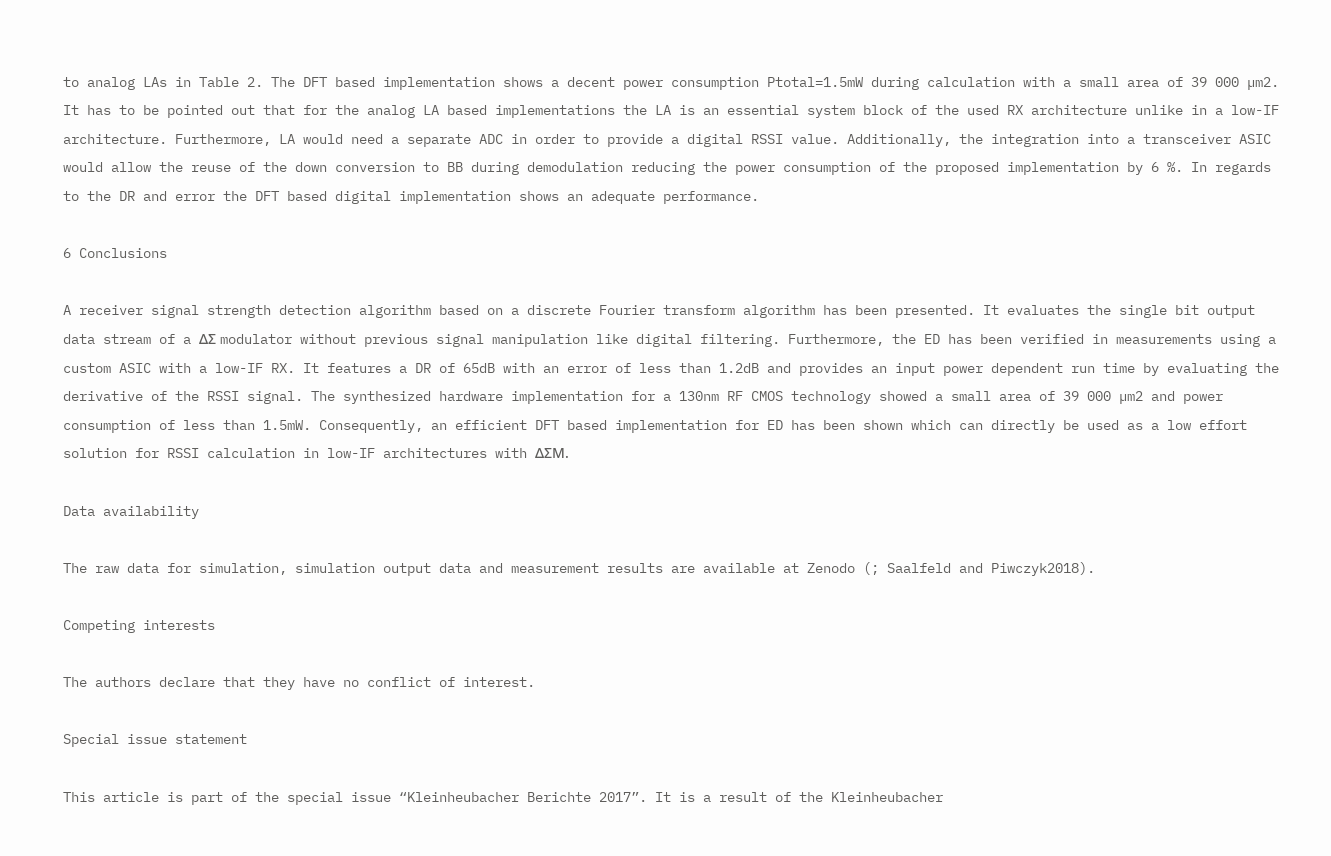to analog LAs in Table 2. The DFT based implementation shows a decent power consumption Ptotal=1.5mW during calculation with a small area of 39 000 µm2. It has to be pointed out that for the analog LA based implementations the LA is an essential system block of the used RX architecture unlike in a low-IF architecture. Furthermore, LA would need a separate ADC in order to provide a digital RSSI value. Additionally, the integration into a transceiver ASIC would allow the reuse of the down conversion to BB during demodulation reducing the power consumption of the proposed implementation by 6 %. In regards to the DR and error the DFT based digital implementation shows an adequate performance.

6 Conclusions

A receiver signal strength detection algorithm based on a discrete Fourier transform algorithm has been presented. It evaluates the single bit output data stream of a ΔΣ modulator without previous signal manipulation like digital filtering. Furthermore, the ED has been verified in measurements using a custom ASIC with a low-IF RX. It features a DR of 65dB with an error of less than 1.2dB and provides an input power dependent run time by evaluating the derivative of the RSSI signal. The synthesized hardware implementation for a 130nm RF CMOS technology showed a small area of 39 000 µm2 and power consumption of less than 1.5mW. Consequently, an efficient DFT based implementation for ED has been shown which can directly be used as a low effort solution for RSSI calculation in low-IF architectures with ΔΣM.

Data availability

The raw data for simulation, simulation output data and measurement results are available at Zenodo (; Saalfeld and Piwczyk2018).

Competing interests

The authors declare that they have no conflict of interest.

Special issue statement

This article is part of the special issue “Kleinheubacher Berichte 2017”. It is a result of the Kleinheubacher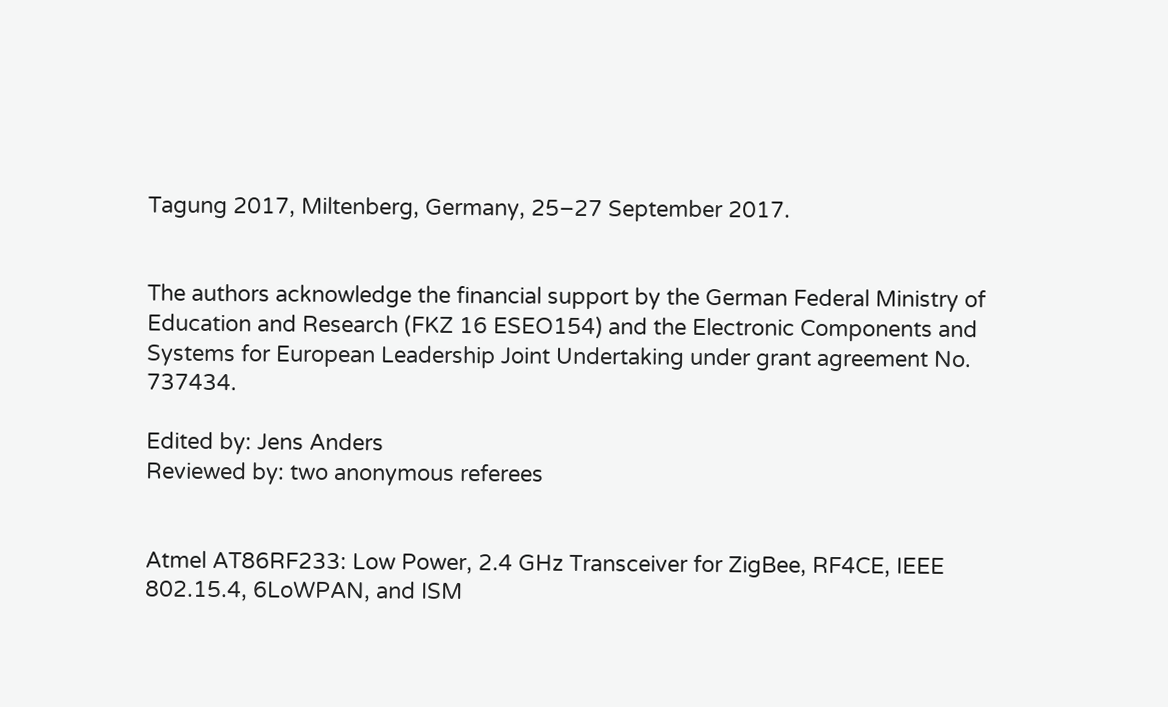Tagung 2017, Miltenberg, Germany, 25–27 September 2017.


The authors acknowledge the financial support by the German Federal Ministry of Education and Research (FKZ 16 ESEO154) and the Electronic Components and Systems for European Leadership Joint Undertaking under grant agreement No. 737434.

Edited by: Jens Anders
Reviewed by: two anonymous referees


Atmel AT86RF233: Low Power, 2.4 GHz Transceiver for ZigBee, RF4CE, IEEE 802.15.4, 6LoWPAN, and ISM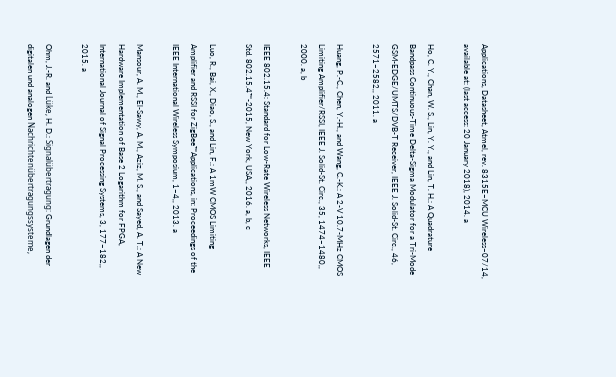Applications, Datasheet, Atmel, rev. 8315E–MCU Wireless–07/14, available at: (last access: 20 January 2018), 2014. a

Ho, C. Y., Chan, W. S., Lin, Y. Y., and Lin, T. H.: A Quadrature Bandpass Continuous-Time Delta-Sigma Modulator for a Tri-Mode GSM-EDGE/UMTS/DVB-T Receiver, IEEE J. Solid-St. Circ., 46, 2571–2582,, 2011. a

Huang, P.-C., Chen, Y.-H., and Wang, C.-K.: A 2-V 10.7-MHz CMOS Limiting Amplifier/RSSI, IEEE J. Solid-St. Circ., 35, 1474–1480,, 2000. a, b

IEEE 802.15.4: Standard for Low-Rate Wireless Networks, IEEE Std. 802.15.4™-2015, New York, USA,, 2016. a, b, c

Luo, R., Bai, X., Diao, S., and Lin, F.: A 1mW CMOS Limiting Amplifier and RSSI for ZigBee™Applications, in: Proceedings of the IEEE International Wireless Symposium, 1–4,, 2013. a

Mansour, A. M., El-Sawy, A. M., Aziz, M. S., and Sayed, A. T.: A New Hardware Implementation of Base 2 Logarithm for FPGA, International Journal of Signal Processing Systems, 3, 177–182,, 2015. a

Ohm, J.-R. and Lüke, H. D.: Signalübertragung: Grundlagen der digitalen und analogen Nachrichtenübertragungssysteme,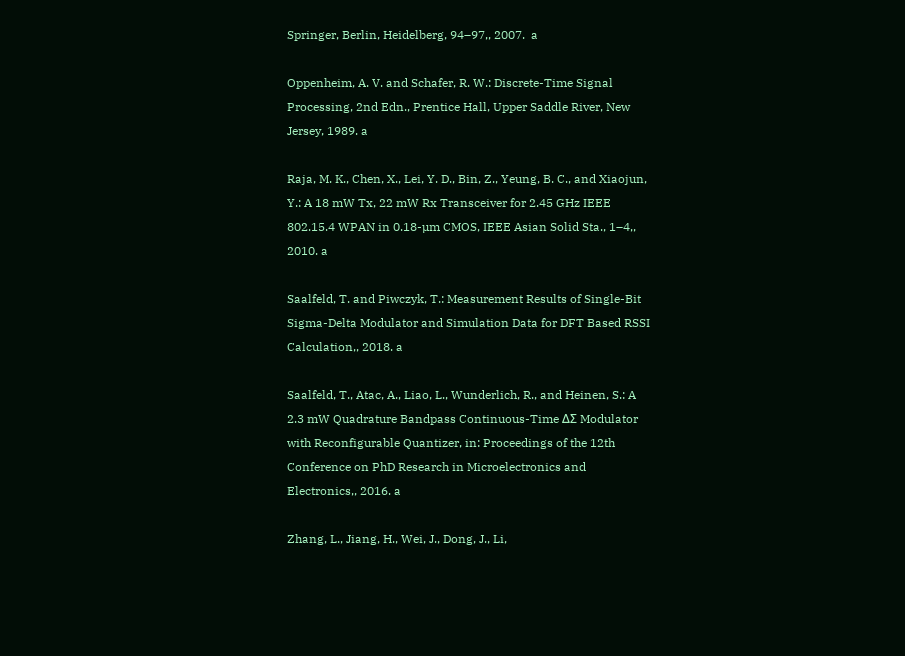Springer, Berlin, Heidelberg, 94–97,, 2007.  a

Oppenheim, A. V. and Schafer, R. W.: Discrete-Time Signal Processing, 2nd Edn., Prentice Hall, Upper Saddle River, New Jersey, 1989. a

Raja, M. K., Chen, X., Lei, Y. D., Bin, Z., Yeung, B. C., and Xiaojun, Y.: A 18 mW Tx, 22 mW Rx Transceiver for 2.45 GHz IEEE 802.15.4 WPAN in 0.18-µm CMOS, IEEE Asian Solid Sta., 1–4,, 2010. a

Saalfeld, T. and Piwczyk, T.: Measurement Results of Single-Bit Sigma-Delta Modulator and Simulation Data for DFT Based RSSI Calculation,, 2018. a

Saalfeld, T., Atac, A., Liao, L., Wunderlich, R., and Heinen, S.: A 2.3 mW Quadrature Bandpass Continuous-Time ΔΣ Modulator with Reconfigurable Quantizer, in: Proceedings of the 12th Conference on PhD Research in Microelectronics and Electronics,, 2016. a

Zhang, L., Jiang, H., Wei, J., Dong, J., Li,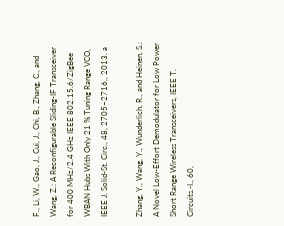F., Li, W., Gao, J., Cui, J., Chi, B., Zhang, C., and Wang, Z.: A Reconfigurable Sliding-IF Transceiver for 400 MHz/2.4 GHz IEEE 802.15.6/ZigBee WBAN Hubs With Only 21 % Tuning Range VCO, IEEE J. Solid-St. Circ., 48, 2705–2716,, 2013. a

Zhang, Y., Wang, Y., Wunderlich, R., and Heinen, S.: A Novel Low-Effort Demodulator for Low Power Short Range Wireless Transceivers, IEEE T. Circuits.-I., 60,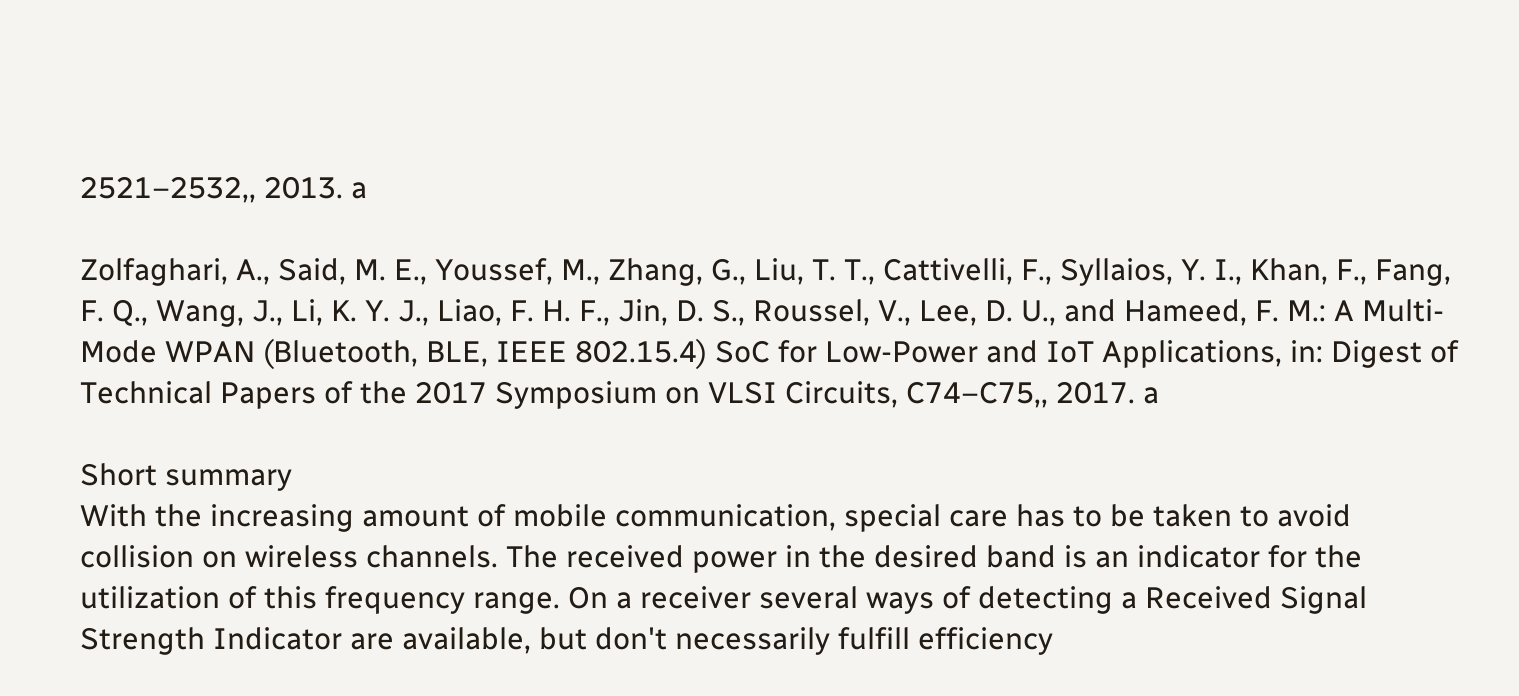2521–2532,, 2013. a

Zolfaghari, A., Said, M. E., Youssef, M., Zhang, G., Liu, T. T., Cattivelli, F., Syllaios, Y. I., Khan, F., Fang, F. Q., Wang, J., Li, K. Y. J., Liao, F. H. F., Jin, D. S., Roussel, V., Lee, D. U., and Hameed, F. M.: A Multi-Mode WPAN (Bluetooth, BLE, IEEE 802.15.4) SoC for Low-Power and IoT Applications, in: Digest of Technical Papers of the 2017 Symposium on VLSI Circuits, C74–C75,, 2017. a

Short summary
With the increasing amount of mobile communication, special care has to be taken to avoid collision on wireless channels. The received power in the desired band is an indicator for the utilization of this frequency range. On a receiver several ways of detecting a Received Signal Strength Indicator are available, but don't necessarily fulfill efficiency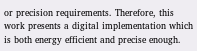or precision requirements. Therefore, this work presents a digital implementation which is both energy efficient and precise enough.